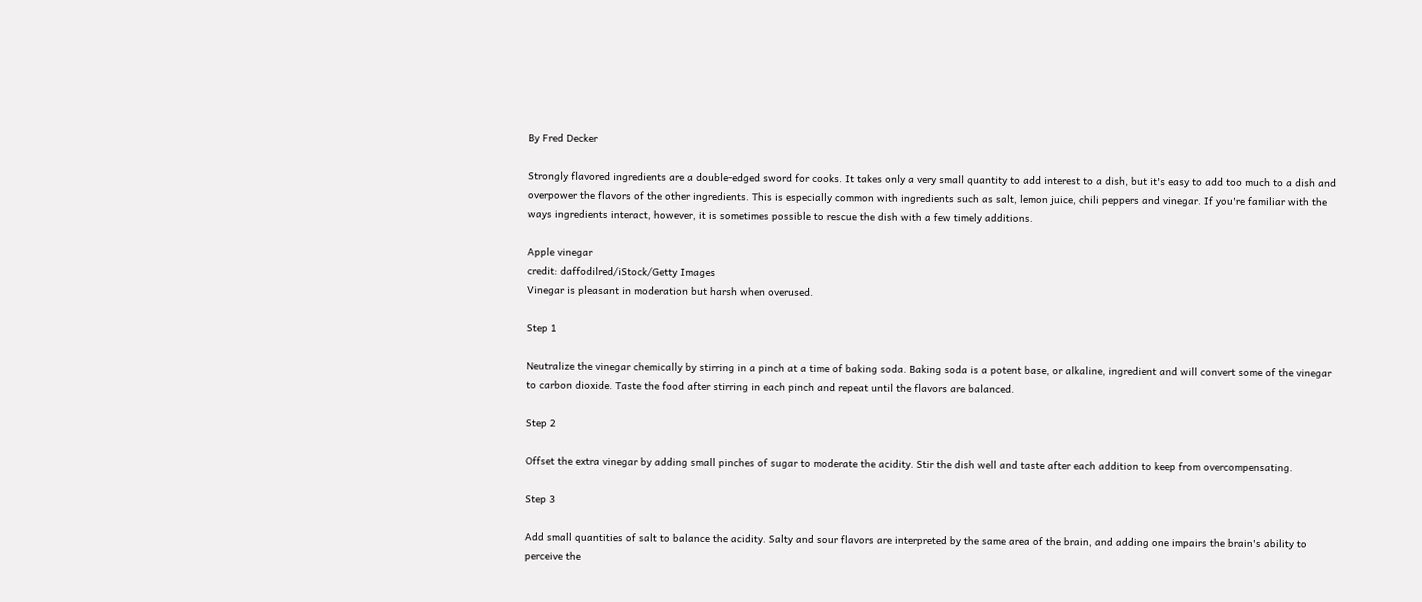By Fred Decker

Strongly flavored ingredients are a double-edged sword for cooks. It takes only a very small quantity to add interest to a dish, but it's easy to add too much to a dish and overpower the flavors of the other ingredients. This is especially common with ingredients such as salt, lemon juice, chili peppers and vinegar. If you're familiar with the ways ingredients interact, however, it is sometimes possible to rescue the dish with a few timely additions.

Apple vinegar
credit: daffodilred/iStock/Getty Images
Vinegar is pleasant in moderation but harsh when overused.

Step 1

Neutralize the vinegar chemically by stirring in a pinch at a time of baking soda. Baking soda is a potent base, or alkaline, ingredient and will convert some of the vinegar to carbon dioxide. Taste the food after stirring in each pinch and repeat until the flavors are balanced.

Step 2

Offset the extra vinegar by adding small pinches of sugar to moderate the acidity. Stir the dish well and taste after each addition to keep from overcompensating.

Step 3

Add small quantities of salt to balance the acidity. Salty and sour flavors are interpreted by the same area of the brain, and adding one impairs the brain's ability to perceive the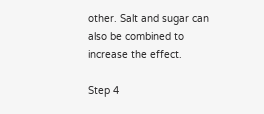other. Salt and sugar can also be combined to increase the effect.

Step 4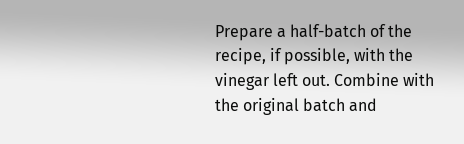Prepare a half-batch of the recipe, if possible, with the vinegar left out. Combine with the original batch and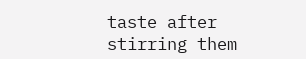taste after stirring them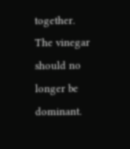together. The vinegar should no longer be dominant.